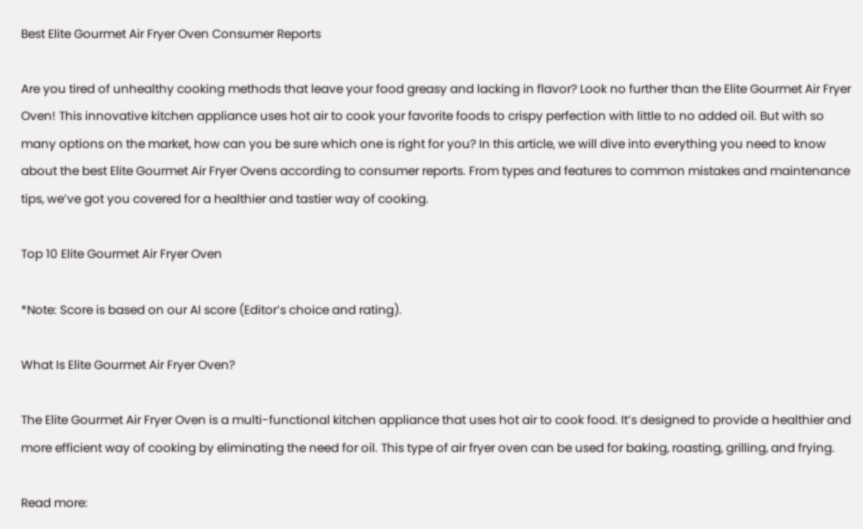Best Elite Gourmet Air Fryer Oven Consumer Reports

Are you tired of unhealthy cooking methods that leave your food greasy and lacking in flavor? Look no further than the Elite Gourmet Air Fryer Oven! This innovative kitchen appliance uses hot air to cook your favorite foods to crispy perfection with little to no added oil. But with so many options on the market, how can you be sure which one is right for you? In this article, we will dive into everything you need to know about the best Elite Gourmet Air Fryer Ovens according to consumer reports. From types and features to common mistakes and maintenance tips, we’ve got you covered for a healthier and tastier way of cooking.

Top 10 Elite Gourmet Air Fryer Oven

*Note: Score is based on our AI score (Editor’s choice and rating).

What Is Elite Gourmet Air Fryer Oven?

The Elite Gourmet Air Fryer Oven is a multi-functional kitchen appliance that uses hot air to cook food. It’s designed to provide a healthier and more efficient way of cooking by eliminating the need for oil. This type of air fryer oven can be used for baking, roasting, grilling, and frying.

Read more: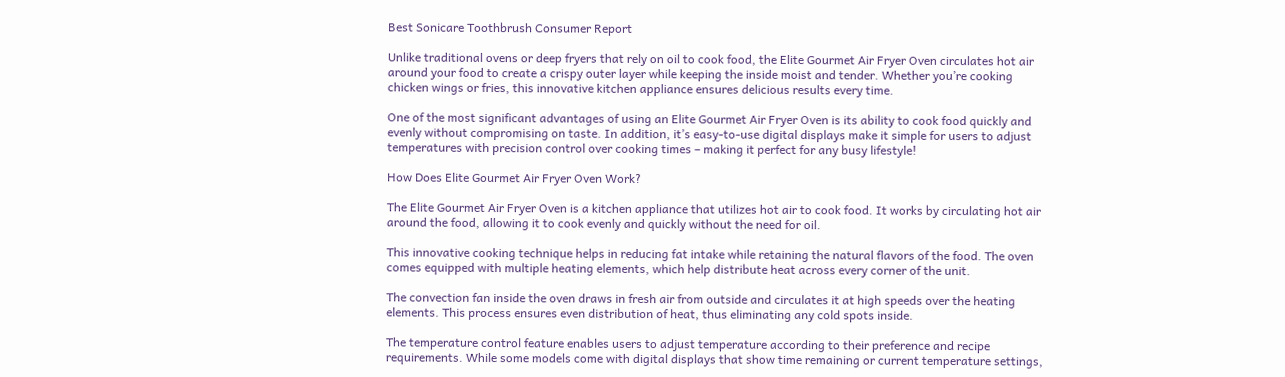Best Sonicare Toothbrush Consumer Report

Unlike traditional ovens or deep fryers that rely on oil to cook food, the Elite Gourmet Air Fryer Oven circulates hot air around your food to create a crispy outer layer while keeping the inside moist and tender. Whether you’re cooking chicken wings or fries, this innovative kitchen appliance ensures delicious results every time.

One of the most significant advantages of using an Elite Gourmet Air Fryer Oven is its ability to cook food quickly and evenly without compromising on taste. In addition, it’s easy-to-use digital displays make it simple for users to adjust temperatures with precision control over cooking times – making it perfect for any busy lifestyle!

How Does Elite Gourmet Air Fryer Oven Work?

The Elite Gourmet Air Fryer Oven is a kitchen appliance that utilizes hot air to cook food. It works by circulating hot air around the food, allowing it to cook evenly and quickly without the need for oil.

This innovative cooking technique helps in reducing fat intake while retaining the natural flavors of the food. The oven comes equipped with multiple heating elements, which help distribute heat across every corner of the unit.

The convection fan inside the oven draws in fresh air from outside and circulates it at high speeds over the heating elements. This process ensures even distribution of heat, thus eliminating any cold spots inside.

The temperature control feature enables users to adjust temperature according to their preference and recipe requirements. While some models come with digital displays that show time remaining or current temperature settings,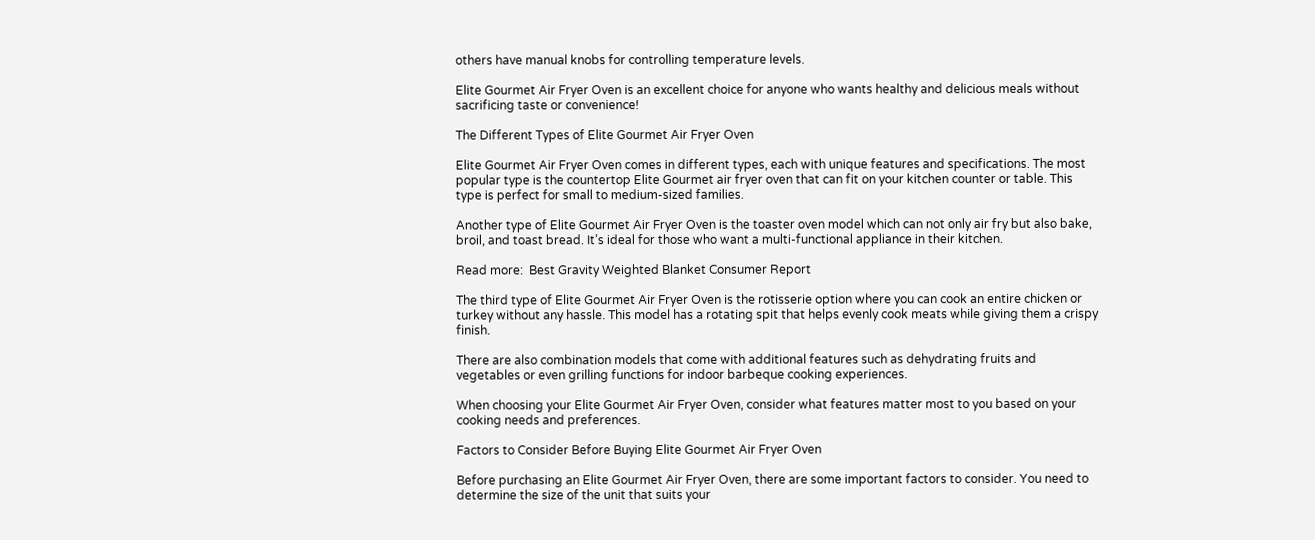others have manual knobs for controlling temperature levels.

Elite Gourmet Air Fryer Oven is an excellent choice for anyone who wants healthy and delicious meals without sacrificing taste or convenience!

The Different Types of Elite Gourmet Air Fryer Oven

Elite Gourmet Air Fryer Oven comes in different types, each with unique features and specifications. The most popular type is the countertop Elite Gourmet air fryer oven that can fit on your kitchen counter or table. This type is perfect for small to medium-sized families.

Another type of Elite Gourmet Air Fryer Oven is the toaster oven model which can not only air fry but also bake, broil, and toast bread. It’s ideal for those who want a multi-functional appliance in their kitchen.

Read more:  Best Gravity Weighted Blanket Consumer Report

The third type of Elite Gourmet Air Fryer Oven is the rotisserie option where you can cook an entire chicken or turkey without any hassle. This model has a rotating spit that helps evenly cook meats while giving them a crispy finish.

There are also combination models that come with additional features such as dehydrating fruits and vegetables or even grilling functions for indoor barbeque cooking experiences.

When choosing your Elite Gourmet Air Fryer Oven, consider what features matter most to you based on your cooking needs and preferences.

Factors to Consider Before Buying Elite Gourmet Air Fryer Oven

Before purchasing an Elite Gourmet Air Fryer Oven, there are some important factors to consider. You need to determine the size of the unit that suits your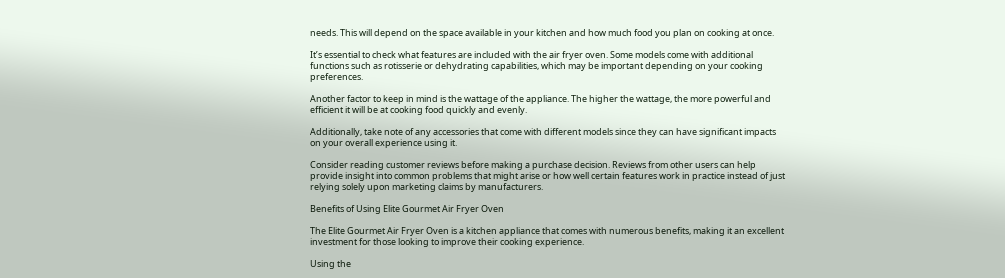needs. This will depend on the space available in your kitchen and how much food you plan on cooking at once.

It’s essential to check what features are included with the air fryer oven. Some models come with additional functions such as rotisserie or dehydrating capabilities, which may be important depending on your cooking preferences.

Another factor to keep in mind is the wattage of the appliance. The higher the wattage, the more powerful and efficient it will be at cooking food quickly and evenly.

Additionally, take note of any accessories that come with different models since they can have significant impacts on your overall experience using it.

Consider reading customer reviews before making a purchase decision. Reviews from other users can help provide insight into common problems that might arise or how well certain features work in practice instead of just relying solely upon marketing claims by manufacturers.

Benefits of Using Elite Gourmet Air Fryer Oven

The Elite Gourmet Air Fryer Oven is a kitchen appliance that comes with numerous benefits, making it an excellent investment for those looking to improve their cooking experience.

Using the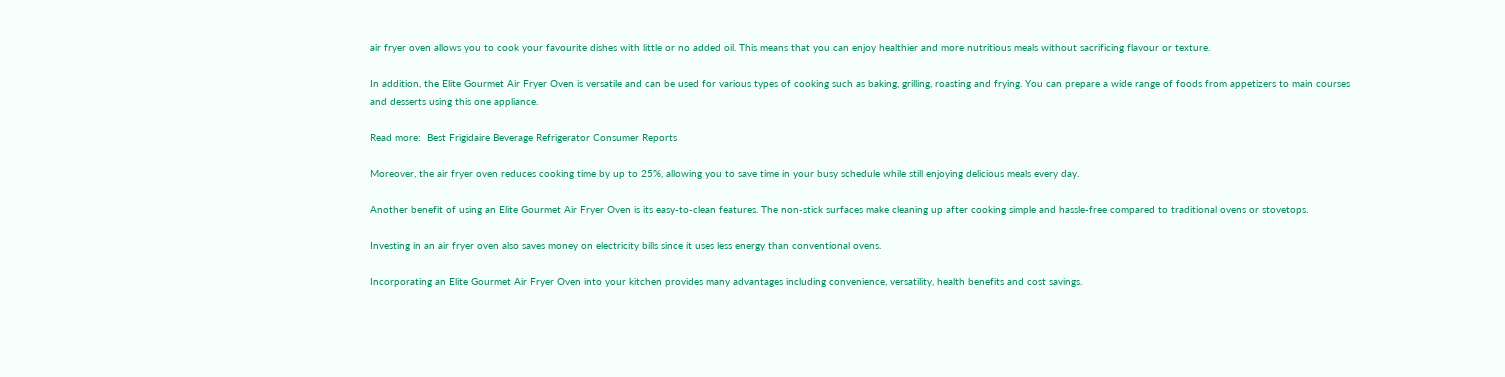air fryer oven allows you to cook your favourite dishes with little or no added oil. This means that you can enjoy healthier and more nutritious meals without sacrificing flavour or texture.

In addition, the Elite Gourmet Air Fryer Oven is versatile and can be used for various types of cooking such as baking, grilling, roasting and frying. You can prepare a wide range of foods from appetizers to main courses and desserts using this one appliance.

Read more:  Best Frigidaire Beverage Refrigerator Consumer Reports

Moreover, the air fryer oven reduces cooking time by up to 25%, allowing you to save time in your busy schedule while still enjoying delicious meals every day.

Another benefit of using an Elite Gourmet Air Fryer Oven is its easy-to-clean features. The non-stick surfaces make cleaning up after cooking simple and hassle-free compared to traditional ovens or stovetops.

Investing in an air fryer oven also saves money on electricity bills since it uses less energy than conventional ovens.

Incorporating an Elite Gourmet Air Fryer Oven into your kitchen provides many advantages including convenience, versatility, health benefits and cost savings.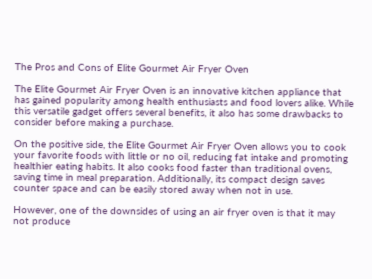The Pros and Cons of Elite Gourmet Air Fryer Oven

The Elite Gourmet Air Fryer Oven is an innovative kitchen appliance that has gained popularity among health enthusiasts and food lovers alike. While this versatile gadget offers several benefits, it also has some drawbacks to consider before making a purchase.

On the positive side, the Elite Gourmet Air Fryer Oven allows you to cook your favorite foods with little or no oil, reducing fat intake and promoting healthier eating habits. It also cooks food faster than traditional ovens, saving time in meal preparation. Additionally, its compact design saves counter space and can be easily stored away when not in use.

However, one of the downsides of using an air fryer oven is that it may not produce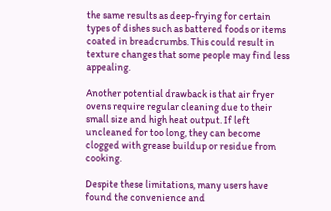the same results as deep-frying for certain types of dishes such as battered foods or items coated in breadcrumbs. This could result in texture changes that some people may find less appealing.

Another potential drawback is that air fryer ovens require regular cleaning due to their small size and high heat output. If left uncleaned for too long, they can become clogged with grease buildup or residue from cooking.

Despite these limitations, many users have found the convenience and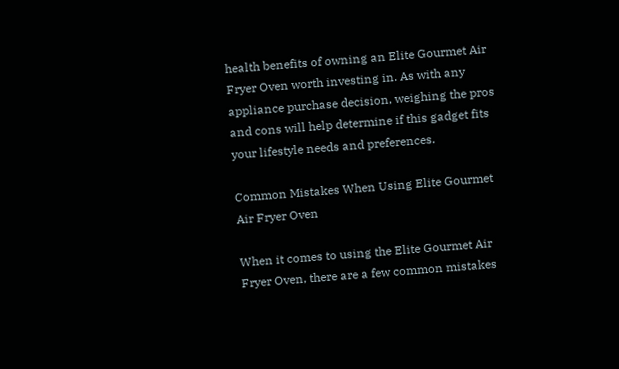health benefits of owning an Elite Gourmet Air Fryer Oven worth investing in. As with any appliance purchase decision, weighing the pros and cons will help determine if this gadget fits your lifestyle needs and preferences.

Common Mistakes When Using Elite Gourmet Air Fryer Oven

When it comes to using the Elite Gourmet Air Fryer Oven, there are a few common mistakes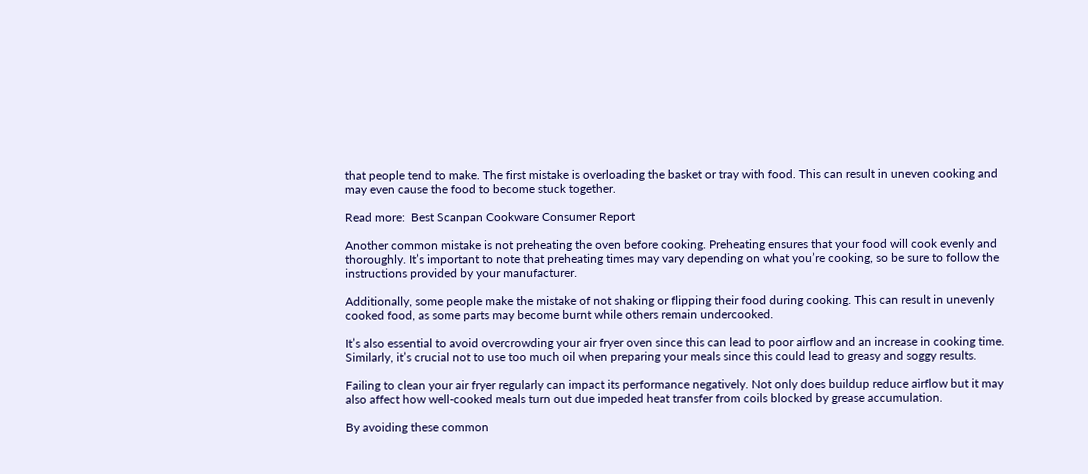that people tend to make. The first mistake is overloading the basket or tray with food. This can result in uneven cooking and may even cause the food to become stuck together.

Read more:  Best Scanpan Cookware Consumer Report

Another common mistake is not preheating the oven before cooking. Preheating ensures that your food will cook evenly and thoroughly. It’s important to note that preheating times may vary depending on what you’re cooking, so be sure to follow the instructions provided by your manufacturer.

Additionally, some people make the mistake of not shaking or flipping their food during cooking. This can result in unevenly cooked food, as some parts may become burnt while others remain undercooked.

It’s also essential to avoid overcrowding your air fryer oven since this can lead to poor airflow and an increase in cooking time. Similarly, it’s crucial not to use too much oil when preparing your meals since this could lead to greasy and soggy results.

Failing to clean your air fryer regularly can impact its performance negatively. Not only does buildup reduce airflow but it may also affect how well-cooked meals turn out due impeded heat transfer from coils blocked by grease accumulation.

By avoiding these common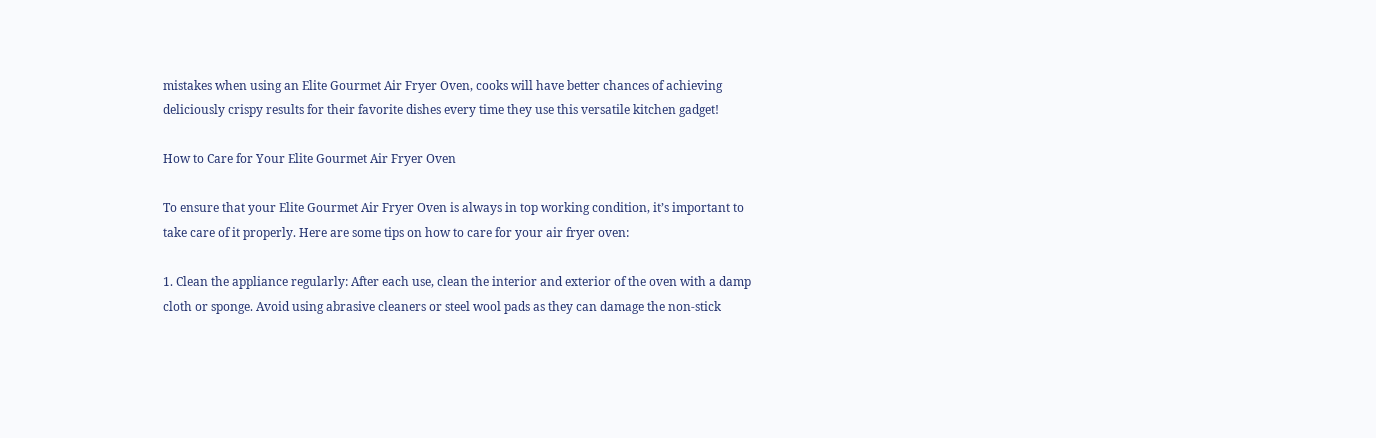mistakes when using an Elite Gourmet Air Fryer Oven, cooks will have better chances of achieving deliciously crispy results for their favorite dishes every time they use this versatile kitchen gadget!

How to Care for Your Elite Gourmet Air Fryer Oven

To ensure that your Elite Gourmet Air Fryer Oven is always in top working condition, it’s important to take care of it properly. Here are some tips on how to care for your air fryer oven:

1. Clean the appliance regularly: After each use, clean the interior and exterior of the oven with a damp cloth or sponge. Avoid using abrasive cleaners or steel wool pads as they can damage the non-stick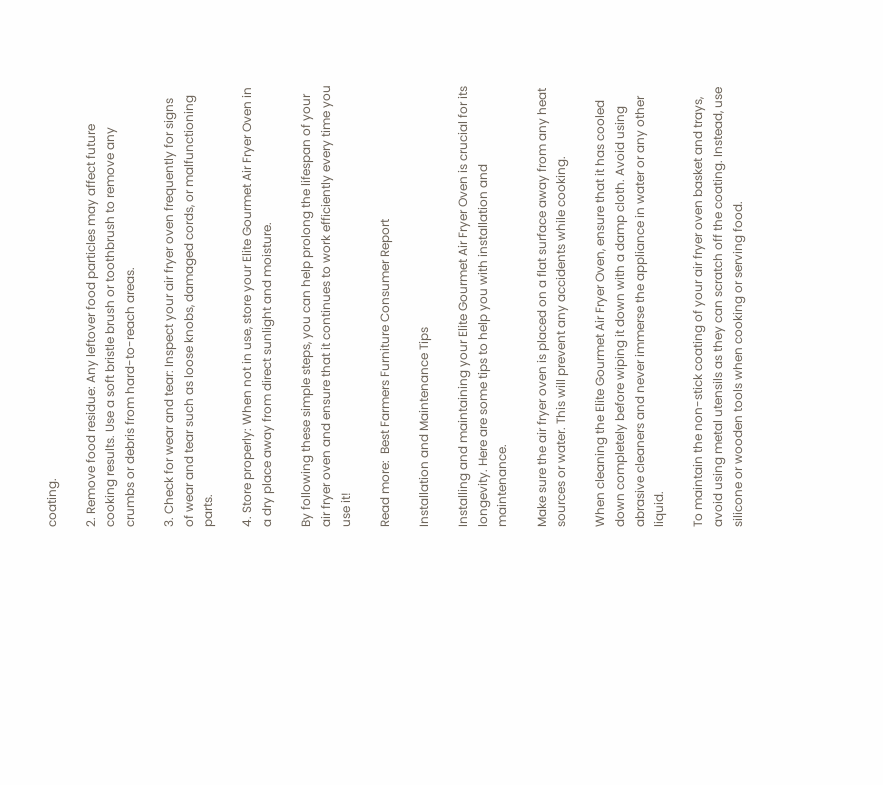coating.

2. Remove food residue: Any leftover food particles may affect future cooking results. Use a soft bristle brush or toothbrush to remove any crumbs or debris from hard-to-reach areas.

3. Check for wear and tear: Inspect your air fryer oven frequently for signs of wear and tear such as loose knobs, damaged cords, or malfunctioning parts.

4. Store properly: When not in use, store your Elite Gourmet Air Fryer Oven in a dry place away from direct sunlight and moisture.

By following these simple steps, you can help prolong the lifespan of your air fryer oven and ensure that it continues to work efficiently every time you use it!

Read more:  Best Farmers Furniture Consumer Report

Installation and Maintenance Tips

Installing and maintaining your Elite Gourmet Air Fryer Oven is crucial for its longevity. Here are some tips to help you with installation and maintenance.

Make sure the air fryer oven is placed on a flat surface away from any heat sources or water. This will prevent any accidents while cooking.

When cleaning the Elite Gourmet Air Fryer Oven, ensure that it has cooled down completely before wiping it down with a damp cloth. Avoid using abrasive cleaners and never immerse the appliance in water or any other liquid.

To maintain the non-stick coating of your air fryer oven basket and trays, avoid using metal utensils as they can scratch off the coating. Instead, use silicone or wooden tools when cooking or serving food.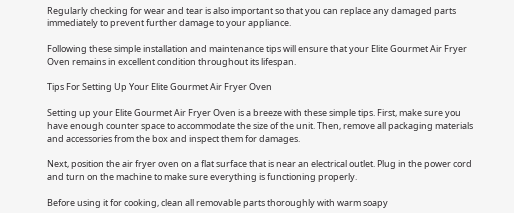Regularly checking for wear and tear is also important so that you can replace any damaged parts immediately to prevent further damage to your appliance.

Following these simple installation and maintenance tips will ensure that your Elite Gourmet Air Fryer Oven remains in excellent condition throughout its lifespan.

Tips For Setting Up Your Elite Gourmet Air Fryer Oven

Setting up your Elite Gourmet Air Fryer Oven is a breeze with these simple tips. First, make sure you have enough counter space to accommodate the size of the unit. Then, remove all packaging materials and accessories from the box and inspect them for damages.

Next, position the air fryer oven on a flat surface that is near an electrical outlet. Plug in the power cord and turn on the machine to make sure everything is functioning properly.

Before using it for cooking, clean all removable parts thoroughly with warm soapy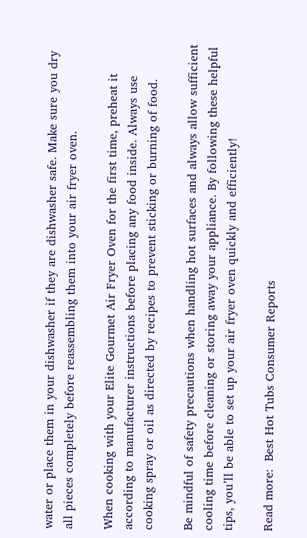water or place them in your dishwasher if they are dishwasher safe. Make sure you dry all pieces completely before reassembling them into your air fryer oven.

When cooking with your Elite Gourmet Air Fryer Oven for the first time, preheat it according to manufacturer instructions before placing any food inside. Always use cooking spray or oil as directed by recipes to prevent sticking or burning of food.

Be mindful of safety precautions when handling hot surfaces and always allow sufficient cooling time before cleaning or storing away your appliance. By following these helpful tips, you’ll be able to set up your air fryer oven quickly and efficiently!

Read more:  Best Hot Tubs Consumer Reports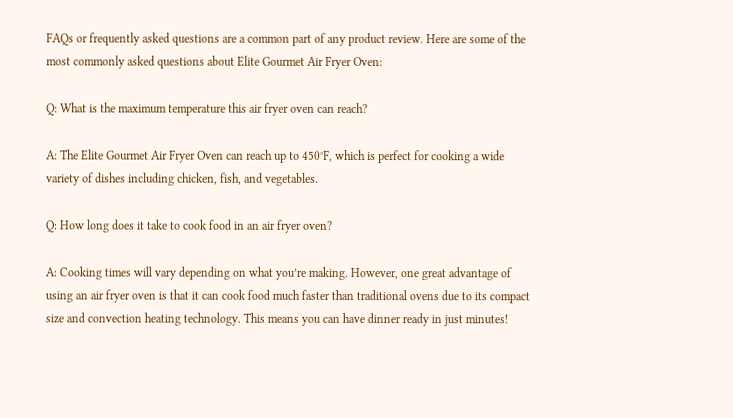FAQs or frequently asked questions are a common part of any product review. Here are some of the most commonly asked questions about Elite Gourmet Air Fryer Oven:

Q: What is the maximum temperature this air fryer oven can reach?

A: The Elite Gourmet Air Fryer Oven can reach up to 450°F, which is perfect for cooking a wide variety of dishes including chicken, fish, and vegetables.

Q: How long does it take to cook food in an air fryer oven?

A: Cooking times will vary depending on what you’re making. However, one great advantage of using an air fryer oven is that it can cook food much faster than traditional ovens due to its compact size and convection heating technology. This means you can have dinner ready in just minutes!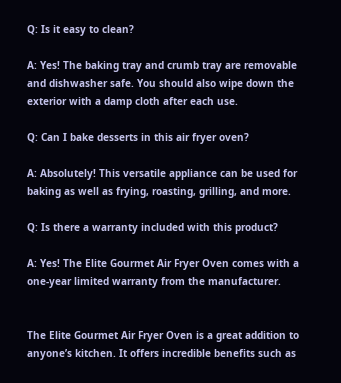Q: Is it easy to clean?

A: Yes! The baking tray and crumb tray are removable and dishwasher safe. You should also wipe down the exterior with a damp cloth after each use.

Q: Can I bake desserts in this air fryer oven?

A: Absolutely! This versatile appliance can be used for baking as well as frying, roasting, grilling, and more.

Q: Is there a warranty included with this product?

A: Yes! The Elite Gourmet Air Fryer Oven comes with a one-year limited warranty from the manufacturer.


The Elite Gourmet Air Fryer Oven is a great addition to anyone’s kitchen. It offers incredible benefits such as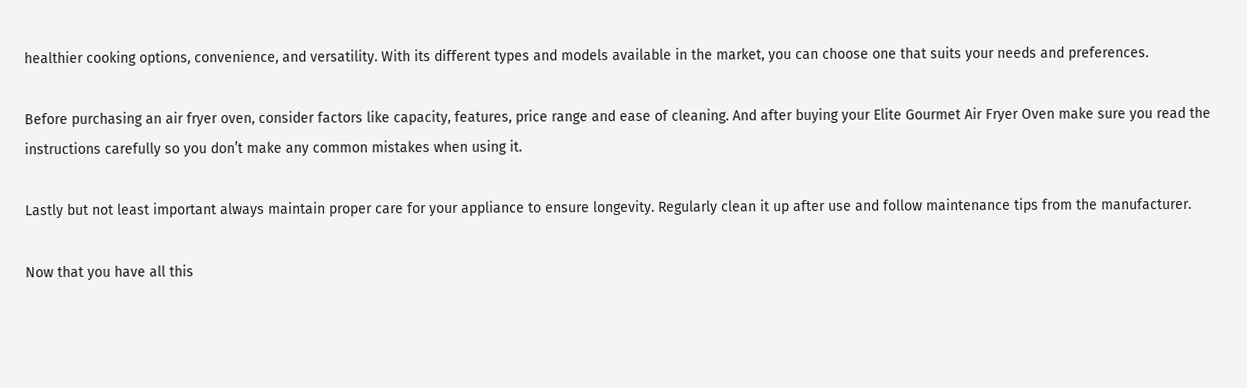healthier cooking options, convenience, and versatility. With its different types and models available in the market, you can choose one that suits your needs and preferences.

Before purchasing an air fryer oven, consider factors like capacity, features, price range and ease of cleaning. And after buying your Elite Gourmet Air Fryer Oven make sure you read the instructions carefully so you don’t make any common mistakes when using it.

Lastly but not least important always maintain proper care for your appliance to ensure longevity. Regularly clean it up after use and follow maintenance tips from the manufacturer.

Now that you have all this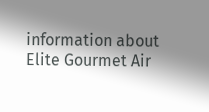information about Elite Gourmet Air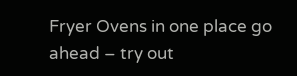Fryer Ovens in one place go ahead – try out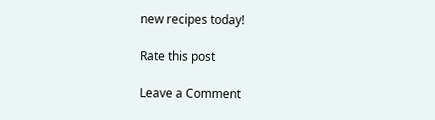new recipes today!

Rate this post

Leave a Comment